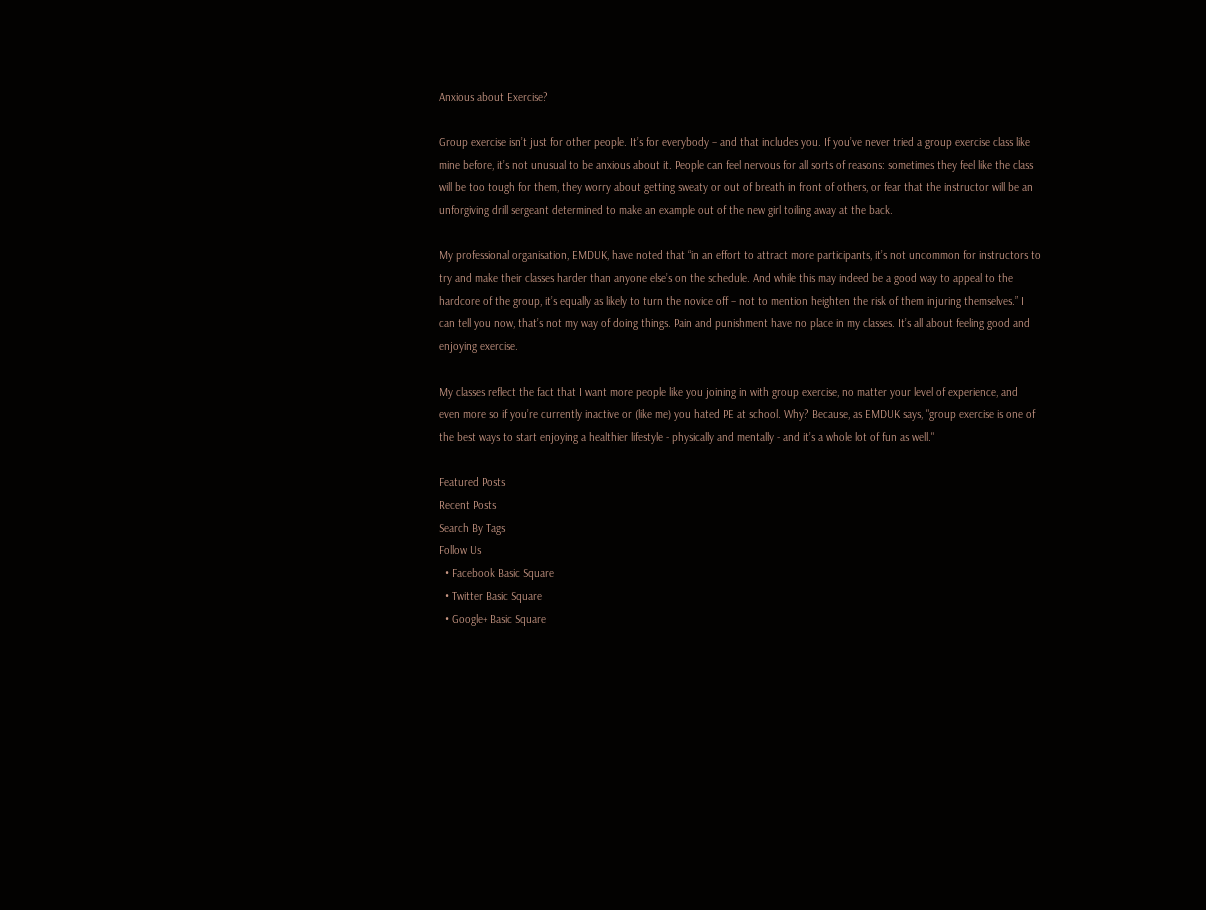Anxious about Exercise?

Group exercise isn’t just for other people. It’s for everybody – and that includes you. If you’ve never tried a group exercise class like mine before, it’s not unusual to be anxious about it. People can feel nervous for all sorts of reasons: sometimes they feel like the class will be too tough for them, they worry about getting sweaty or out of breath in front of others, or fear that the instructor will be an unforgiving drill sergeant determined to make an example out of the new girl toiling away at the back.

My professional organisation, EMDUK, have noted that “in an effort to attract more participants, it’s not uncommon for instructors to try and make their classes harder than anyone else’s on the schedule. And while this may indeed be a good way to appeal to the hardcore of the group, it’s equally as likely to turn the novice off – not to mention heighten the risk of them injuring themselves.” I can tell you now, that’s not my way of doing things. Pain and punishment have no place in my classes. It’s all about feeling good and enjoying exercise.

My classes reflect the fact that I want more people like you joining in with group exercise, no matter your level of experience, and even more so if you’re currently inactive or (like me) you hated PE at school. Why? Because, as EMDUK says, "group exercise is one of the best ways to start enjoying a healthier lifestyle - physically and mentally - and it’s a whole lot of fun as well."

Featured Posts
Recent Posts
Search By Tags
Follow Us
  • Facebook Basic Square
  • Twitter Basic Square
  • Google+ Basic Square